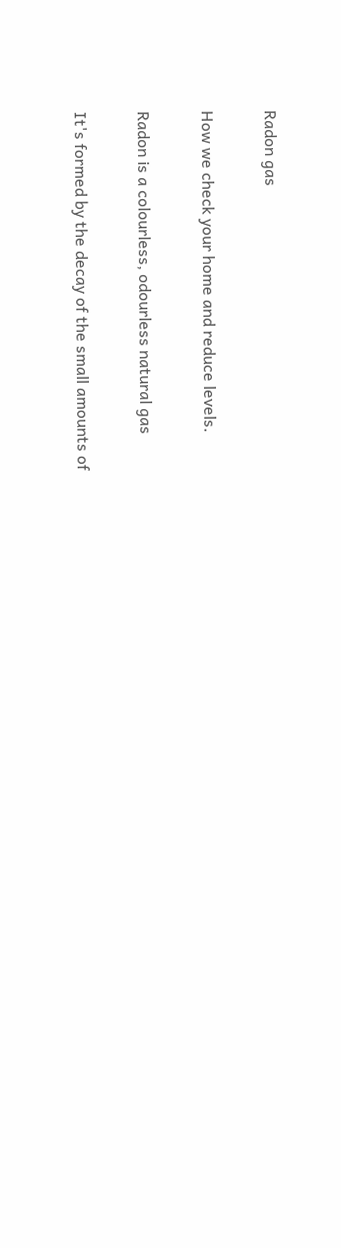Radon gas

How we check your home and reduce levels.

Radon is a colourless, odourless natural gas

It's formed by the decay of the small amounts of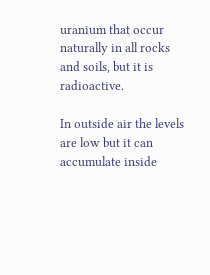uranium that occur naturally in all rocks and soils, but it is radioactive.

In outside air the levels are low but it can accumulate inside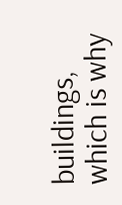buildings, which is why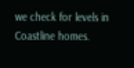we check for levels in Coastline homes.